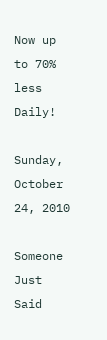Now up to 70% less Daily!

Sunday, October 24, 2010

Someone Just Said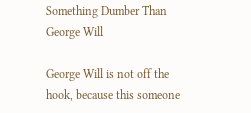Something Dumber Than George Will

George Will is not off the hook, because this someone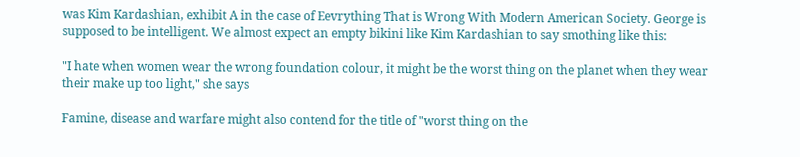was Kim Kardashian, exhibit A in the case of Eevrything That is Wrong With Modern American Society. George is supposed to be intelligent. We almost expect an empty bikini like Kim Kardashian to say smothing like this:

"I hate when women wear the wrong foundation colour, it might be the worst thing on the planet when they wear their make up too light," she says

Famine, disease and warfare might also contend for the title of "worst thing on the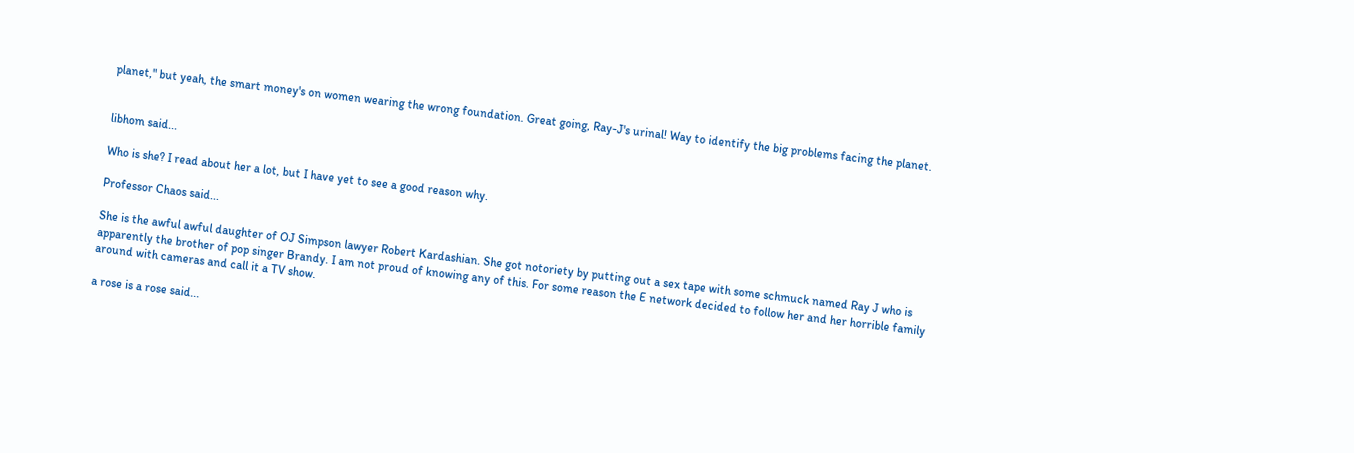planet," but yeah, the smart money's on women wearing the wrong foundation. Great going, Ray-J's urinal! Way to identify the big problems facing the planet.


libhom said...

Who is she? I read about her a lot, but I have yet to see a good reason why.

Professor Chaos said...

She is the awful awful daughter of OJ Simpson lawyer Robert Kardashian. She got notoriety by putting out a sex tape with some schmuck named Ray J who is apparently the brother of pop singer Brandy. I am not proud of knowing any of this. For some reason the E network decided to follow her and her horrible family around with cameras and call it a TV show.

a rose is a rose said...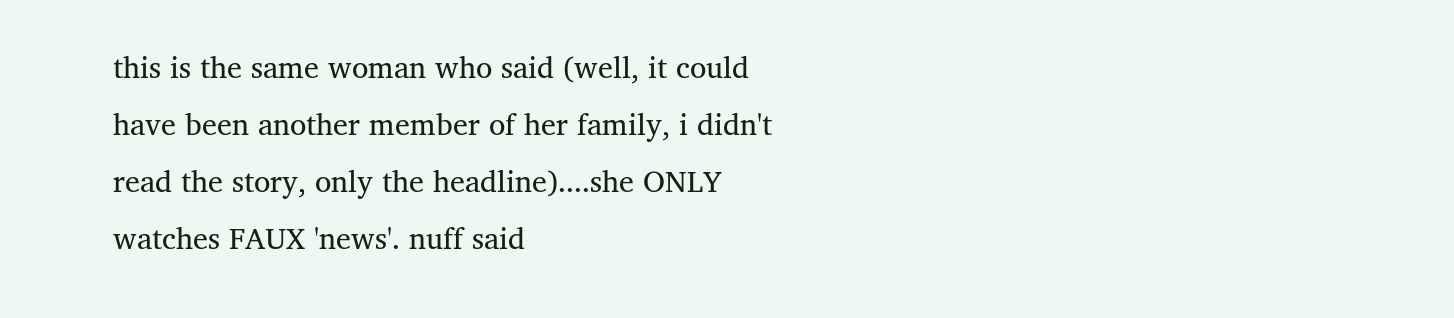this is the same woman who said (well, it could have been another member of her family, i didn't read the story, only the headline)....she ONLY watches FAUX 'news'. nuff said